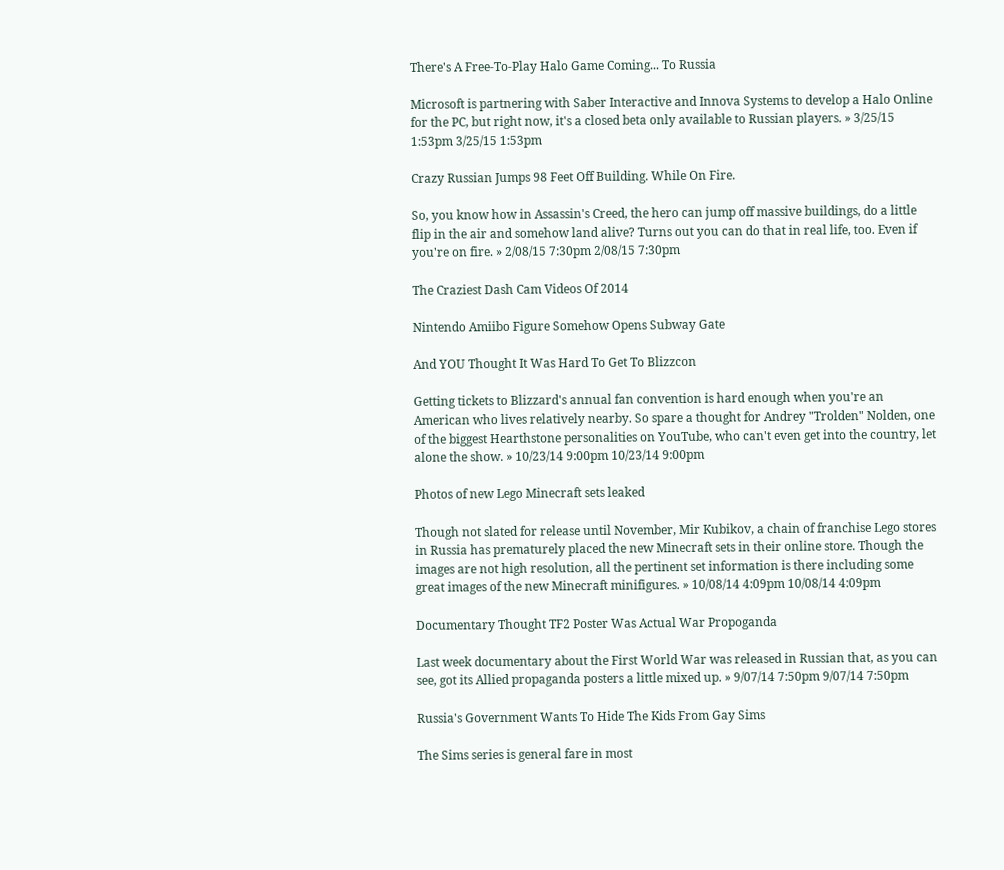There's A Free-To-Play Halo Game Coming... To Russia

Microsoft is partnering with Saber Interactive and Innova Systems to develop a Halo Online for the PC, but right now, it's a closed beta only available to Russian players. » 3/25/15 1:53pm 3/25/15 1:53pm

Crazy Russian Jumps 98 Feet Off Building. While On Fire.

So, you know how in Assassin's Creed, the hero can jump off massive buildings, do a little flip in the air and somehow land alive? Turns out you can do that in real life, too. Even if you're on fire. » 2/08/15 7:30pm 2/08/15 7:30pm

The Craziest Dash Cam Videos Of 2014

Nintendo Amiibo Figure Somehow Opens Subway Gate

And YOU Thought It Was Hard To Get To Blizzcon

Getting tickets to Blizzard's annual fan convention is hard enough when you're an American who lives relatively nearby. So spare a thought for Andrey "Trolden" Nolden, one of the biggest Hearthstone personalities on YouTube, who can't even get into the country, let alone the show. » 10/23/14 9:00pm 10/23/14 9:00pm

Photos of new Lego Minecraft sets leaked

Though not slated for release until November, Mir Kubikov, a chain of franchise Lego stores in Russia has prematurely placed the new Minecraft sets in their online store. Though the images are not high resolution, all the pertinent set information is there including some great images of the new Minecraft minifigures. » 10/08/14 4:09pm 10/08/14 4:09pm

Documentary Thought TF2 Poster Was Actual War Propoganda

Last week documentary about the First World War was released in Russian that, as you can see, got its Allied propaganda posters a little mixed up. » 9/07/14 7:50pm 9/07/14 7:50pm

Russia's Government Wants To Hide The Kids From Gay Sims

The Sims series is general fare in most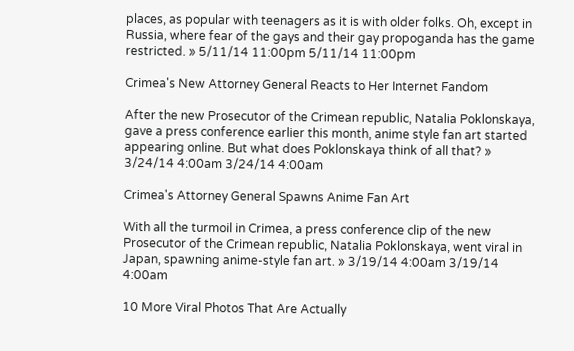places, as popular with teenagers as it is with older folks. Oh, except in Russia, where fear of the gays and their gay propoganda has the game restricted. » 5/11/14 11:00pm 5/11/14 11:00pm

Crimea's New Attorney General Reacts to Her Internet Fandom

After the new Prosecutor of the Crimean republic, Natalia Poklonskaya, gave a press conference earlier this month, anime style fan art started appearing online. But what does Poklonskaya think of all that? » 3/24/14 4:00am 3/24/14 4:00am

Crimea's Attorney General Spawns Anime Fan Art

With all the turmoil in Crimea, a press conference clip of the new Prosecutor of the Crimean republic, Natalia Poklonskaya, went viral in Japan, spawning anime-style fan art. » 3/19/14 4:00am 3/19/14 4:00am

10 More Viral Photos That Are Actually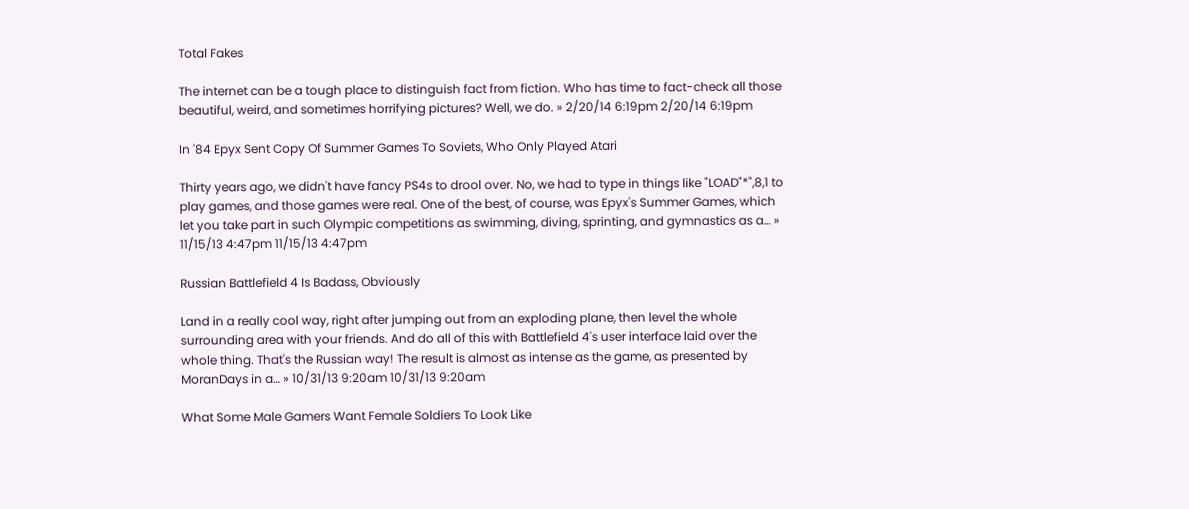Total Fakes

The internet can be a tough place to distinguish fact from fiction. Who has time to fact-check all those beautiful, weird, and sometimes horrifying pictures? Well, we do. » 2/20/14 6:19pm 2/20/14 6:19pm

In '84 Epyx Sent Copy Of Summer Games To Soviets, Who Only Played Atari

Thirty years ago, we didn't have fancy PS4s to drool over. No, we had to type in things like "LOAD"*",8,1 to play games, and those games were real. One of the best, of course, was Epyx's Summer Games, which let you take part in such Olympic competitions as swimming, diving, sprinting, and gymnastics as a… » 11/15/13 4:47pm 11/15/13 4:47pm

Russian Battlefield 4 Is Badass, Obviously

Land in a really cool way, right after jumping out from an exploding plane, then level the whole surrounding area with your friends. And do all of this with Battlefield 4's user interface laid over the whole thing. That's the Russian way! The result is almost as intense as the game, as presented by MoranDays in a… » 10/31/13 9:20am 10/31/13 9:20am

What Some Male Gamers Want Female Soldiers To Look Like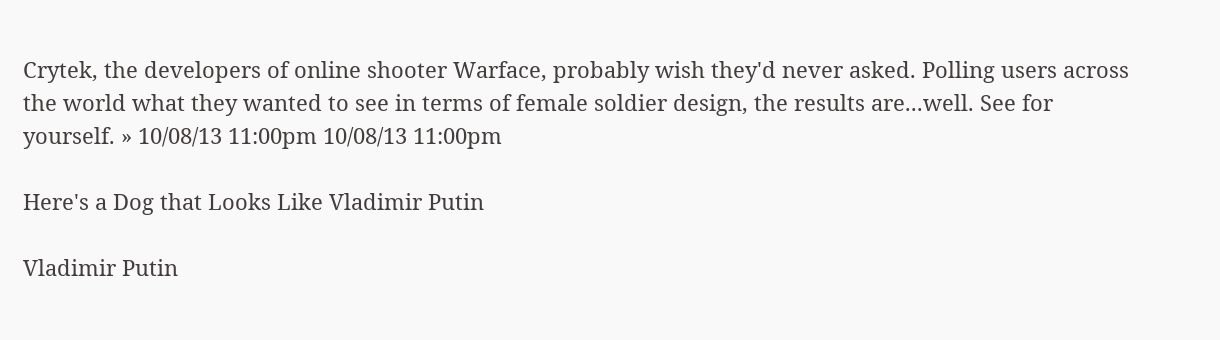Crytek, the developers of online shooter Warface, probably wish they'd never asked. Polling users across the world what they wanted to see in terms of female soldier design, the results are...well. See for yourself. » 10/08/13 11:00pm 10/08/13 11:00pm

Here's a Dog that Looks Like Vladimir Putin

Vladimir Putin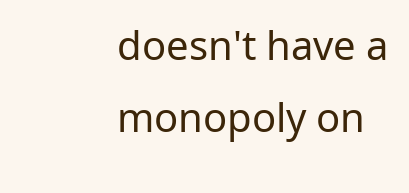doesn't have a monopoly on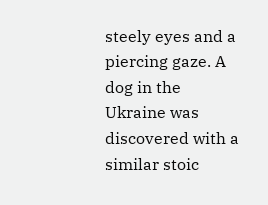steely eyes and a piercing gaze. A dog in the Ukraine was discovered with a similar stoic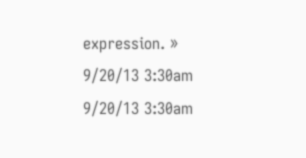expression. » 9/20/13 3:30am 9/20/13 3:30am